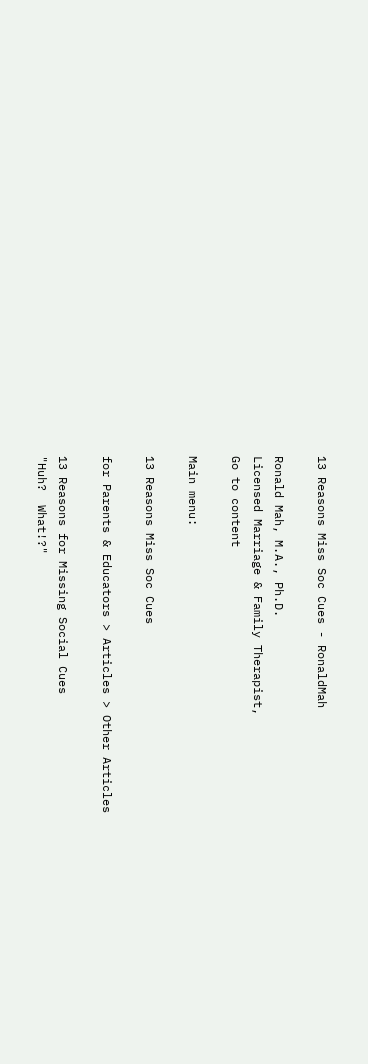13 Reasons Miss Soc Cues - RonaldMah

Ronald Mah, M.A., Ph.D.
Licensed Marriage & Family Therapist,
Go to content

Main menu:

13 Reasons Miss Soc Cues

for Parents & Educators > Articles > Other Articles

13 Reasons for Missing Social Cues
"Huh?  What!?"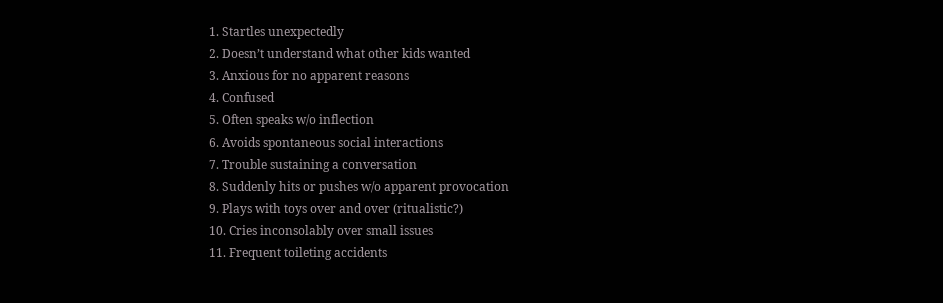1. Startles unexpectedly
2. Doesn’t understand what other kids wanted
3. Anxious for no apparent reasons
4. Confused
5. Often speaks w/o inflection
6. Avoids spontaneous social interactions
7. Trouble sustaining a conversation
8. Suddenly hits or pushes w/o apparent provocation
9. Plays with toys over and over (ritualistic?)
10. Cries inconsolably over small issues
11. Frequent toileting accidents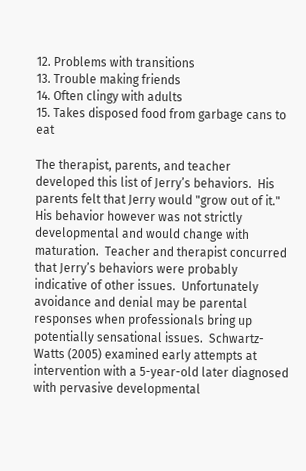12. Problems with transitions
13. Trouble making friends
14. Often clingy with adults
15. Takes disposed food from garbage cans to eat

The therapist, parents, and teacher developed this list of Jerry’s behaviors.  His parents felt that Jerry would "grow out of it."  His behavior however was not strictly developmental and would change with maturation.  Teacher and therapist concurred that Jerry’s behaviors were probably indicative of other issues.  Unfortunately avoidance and denial may be parental responses when professionals bring up potentially sensational issues.  Schwartz-Watts (2005) examined early attempts at intervention with a 5-year-old later diagnosed with pervasive developmental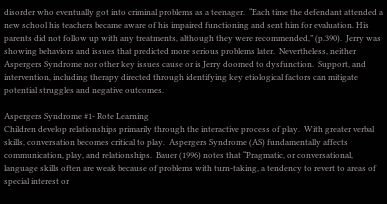disorder who eventually got into criminal problems as a teenager.  “Each time the defendant attended a new school his teachers became aware of his impaired functioning and sent him for evaluation. His parents did not follow up with any treatments, although they were recommended,” (p.390).  Jerry was showing behaviors and issues that predicted more serious problems later.  Nevertheless, neither Aspergers Syndrome nor other key issues cause or is Jerry doomed to dysfunction.  Support, and intervention, including therapy directed through identifying key etiological factors can mitigate potential struggles and negative outcomes.

Aspergers Syndrome #1- Rote Learning
Children develop relationships primarily through the interactive process of play.  With greater verbal skills, conversation becomes critical to play.  Aspergers Syndrome (AS) fundamentally affects communication, play, and relationships.  Bauer (1996) notes that “Pragmatic, or conversational, language skills often are weak because of problems with turn-taking, a tendency to revert to areas of special interest or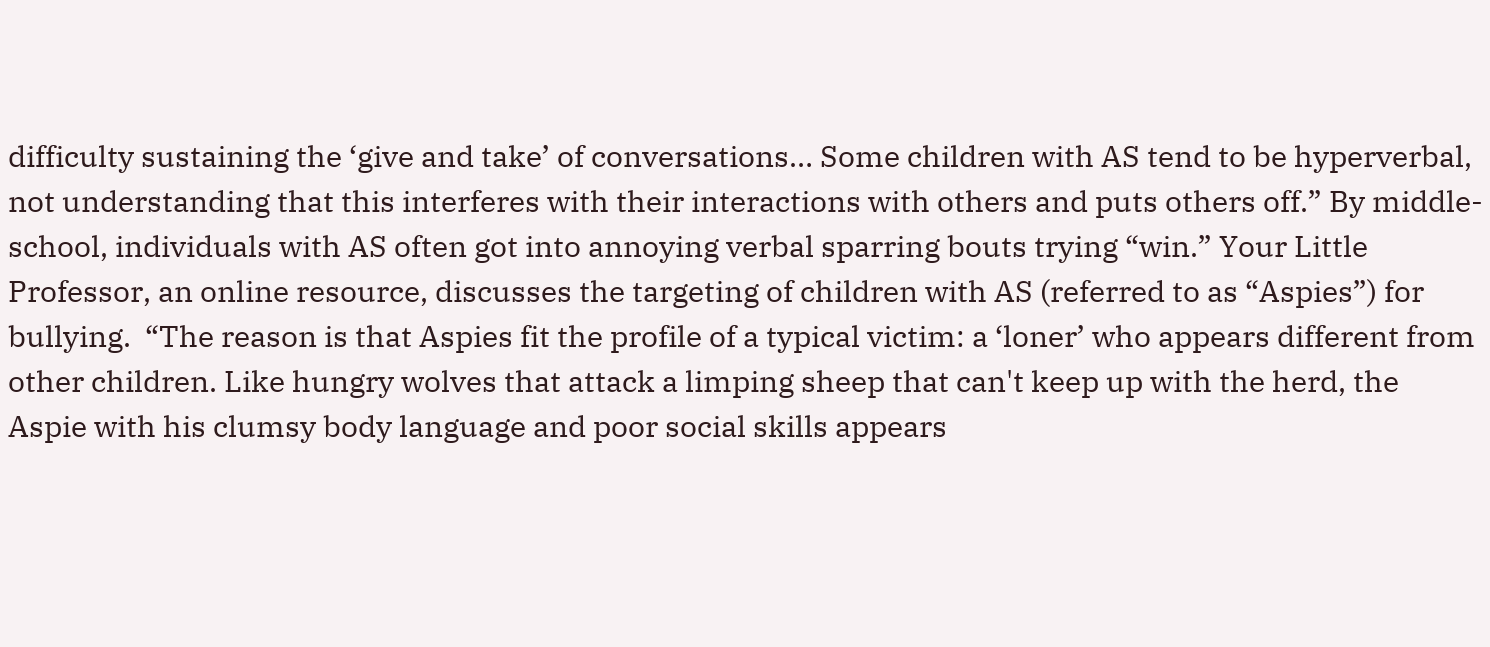difficulty sustaining the ‘give and take’ of conversations… Some children with AS tend to be hyperverbal, not understanding that this interferes with their interactions with others and puts others off.” By middle-school, individuals with AS often got into annoying verbal sparring bouts trying “win.” Your Little Professor, an online resource, discusses the targeting of children with AS (referred to as “Aspies”) for bullying.  “The reason is that Aspies fit the profile of a typical victim: a ‘loner’ who appears different from other children. Like hungry wolves that attack a limping sheep that can't keep up with the herd, the Aspie with his clumsy body language and poor social skills appears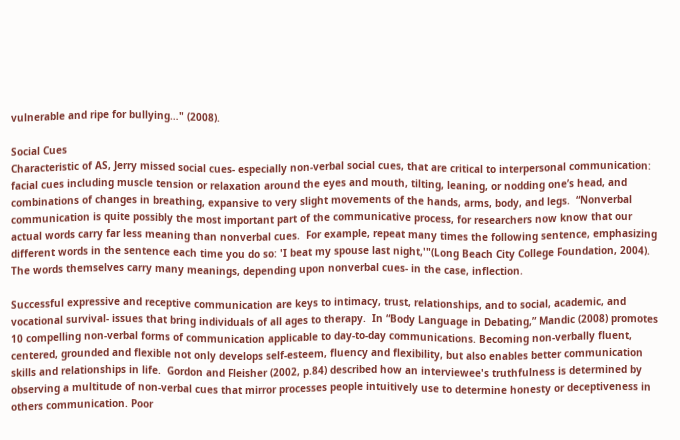vulnerable and ripe for bullying…" (2008).

Social Cues
Characteristic of AS, Jerry missed social cues- especially non-verbal social cues, that are critical to interpersonal communication: facial cues including muscle tension or relaxation around the eyes and mouth, tilting, leaning, or nodding one’s head, and combinations of changes in breathing, expansive to very slight movements of the hands, arms, body, and legs.  “Nonverbal communication is quite possibly the most important part of the communicative process, for researchers now know that our actual words carry far less meaning than nonverbal cues.  For example, repeat many times the following sentence, emphasizing different words in the sentence each time you do so: 'I beat my spouse last night,'"(Long Beach City College Foundation, 2004).   The words themselves carry many meanings, depending upon nonverbal cues- in the case, inflection.

Successful expressive and receptive communication are keys to intimacy, trust, relationships, and to social, academic, and vocational survival- issues that bring individuals of all ages to therapy.  In “Body Language in Debating,” Mandic (2008) promotes 10 compelling non-verbal forms of communication applicable to day-to-day communications. Becoming non-verbally fluent, centered, grounded and flexible not only develops self-esteem, fluency and flexibility, but also enables better communication skills and relationships in life.  Gordon and Fleisher (2002, p.84) described how an interviewee's truthfulness is determined by observing a multitude of non-verbal cues that mirror processes people intuitively use to determine honesty or deceptiveness in others communication. Poor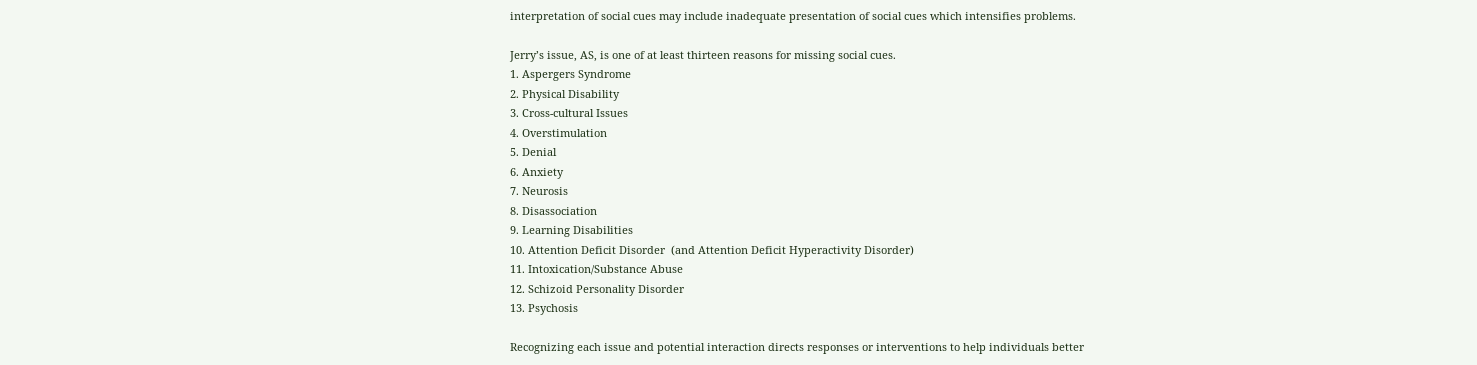interpretation of social cues may include inadequate presentation of social cues which intensifies problems.

Jerry’s issue, AS, is one of at least thirteen reasons for missing social cues.
1. Aspergers Syndrome
2. Physical Disability
3. Cross-cultural Issues
4. Overstimulation
5. Denial
6. Anxiety
7. Neurosis
8. Disassociation
9. Learning Disabilities
10. Attention Deficit Disorder  (and Attention Deficit Hyperactivity Disorder)
11. Intoxication/Substance Abuse
12. Schizoid Personality Disorder
13. Psychosis

Recognizing each issue and potential interaction directs responses or interventions to help individuals better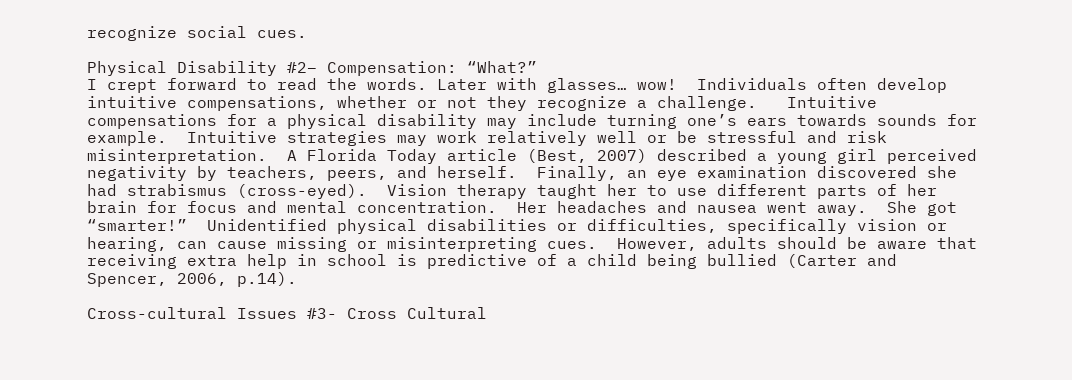recognize social cues.

Physical Disability #2– Compensation: “What?”
I crept forward to read the words. Later with glasses… wow!  Individuals often develop intuitive compensations, whether or not they recognize a challenge.   Intuitive compensations for a physical disability may include turning one’s ears towards sounds for example.  Intuitive strategies may work relatively well or be stressful and risk misinterpretation.  A Florida Today article (Best, 2007) described a young girl perceived negativity by teachers, peers, and herself.  Finally, an eye examination discovered she had strabismus (cross-eyed).  Vision therapy taught her to use different parts of her brain for focus and mental concentration.  Her headaches and nausea went away.  She got “smarter!”  Unidentified physical disabilities or difficulties, specifically vision or hearing, can cause missing or misinterpreting cues.  However, adults should be aware that receiving extra help in school is predictive of a child being bullied (Carter and Spencer, 2006, p.14).

Cross-cultural Issues #3- Cross Cultural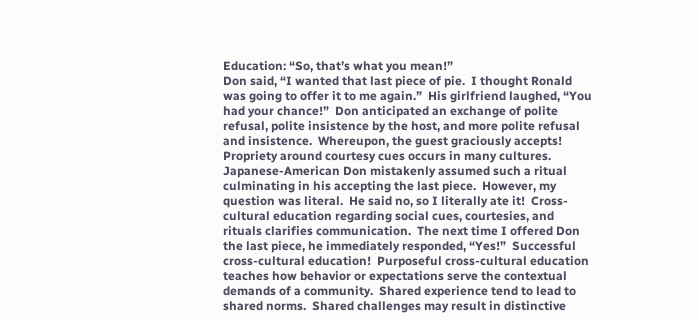Education: “So, that’s what you mean!”
Don said, “I wanted that last piece of pie.  I thought Ronald was going to offer it to me again.”  His girlfriend laughed, “You had your chance!”  Don anticipated an exchange of polite refusal, polite insistence by the host, and more polite refusal and insistence.  Whereupon, the guest graciously accepts! Propriety around courtesy cues occurs in many cultures.  Japanese-American Don mistakenly assumed such a ritual culminating in his accepting the last piece.  However, my question was literal.  He said no, so I literally ate it!  Cross-cultural education regarding social cues, courtesies, and rituals clarifies communication.  The next time I offered Don the last piece, he immediately responded, “Yes!”  Successful cross-cultural education!  Purposeful cross-cultural education teaches how behavior or expectations serve the contextual demands of a community.  Shared experience tend to lead to shared norms.  Shared challenges may result in distinctive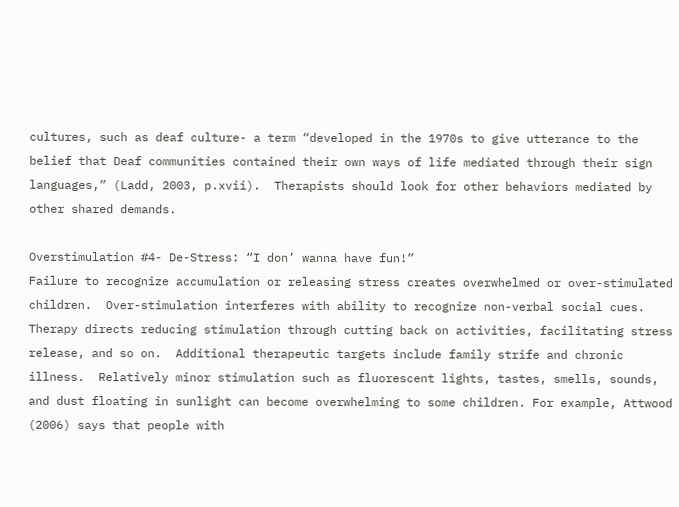cultures, such as deaf culture- a term “developed in the 1970s to give utterance to the belief that Deaf communities contained their own ways of life mediated through their sign languages,” (Ladd, 2003, p.xvii).  Therapists should look for other behaviors mediated by other shared demands.

Overstimulation #4- De-Stress: “I don’ wanna have fun!”
Failure to recognize accumulation or releasing stress creates overwhelmed or over-stimulated children.  Over-stimulation interferes with ability to recognize non-verbal social cues.   Therapy directs reducing stimulation through cutting back on activities, facilitating stress release, and so on.  Additional therapeutic targets include family strife and chronic illness.  Relatively minor stimulation such as fluorescent lights, tastes, smells, sounds, and dust floating in sunlight can become overwhelming to some children. For example, Attwood (2006) says that people with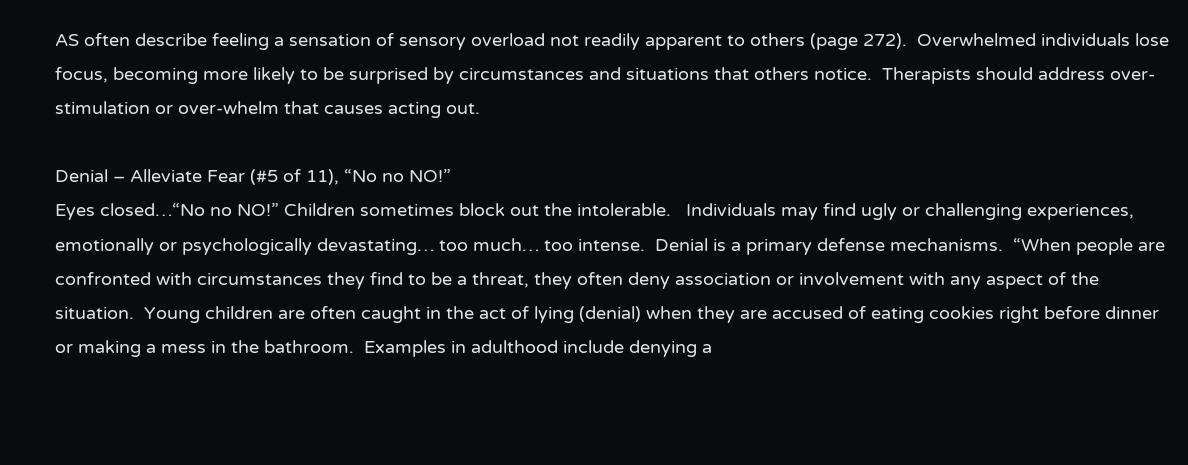AS often describe feeling a sensation of sensory overload not readily apparent to others (page 272).  Overwhelmed individuals lose focus, becoming more likely to be surprised by circumstances and situations that others notice.  Therapists should address over-stimulation or over-whelm that causes acting out.

Denial – Alleviate Fear (#5 of 11), “No no NO!”
Eyes closed…“No no NO!” Children sometimes block out the intolerable.   Individuals may find ugly or challenging experiences, emotionally or psychologically devastating… too much… too intense.  Denial is a primary defense mechanisms.  “When people are confronted with circumstances they find to be a threat, they often deny association or involvement with any aspect of the situation.  Young children are often caught in the act of lying (denial) when they are accused of eating cookies right before dinner or making a mess in the bathroom.  Examples in adulthood include denying a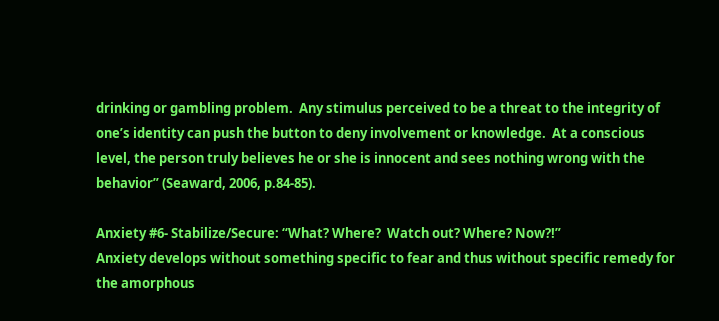drinking or gambling problem.  Any stimulus perceived to be a threat to the integrity of one’s identity can push the button to deny involvement or knowledge.  At a conscious level, the person truly believes he or she is innocent and sees nothing wrong with the behavior” (Seaward, 2006, p.84-85).

Anxiety #6- Stabilize/Secure: “What? Where?  Watch out? Where? Now?!”
Anxiety develops without something specific to fear and thus without specific remedy for the amorphous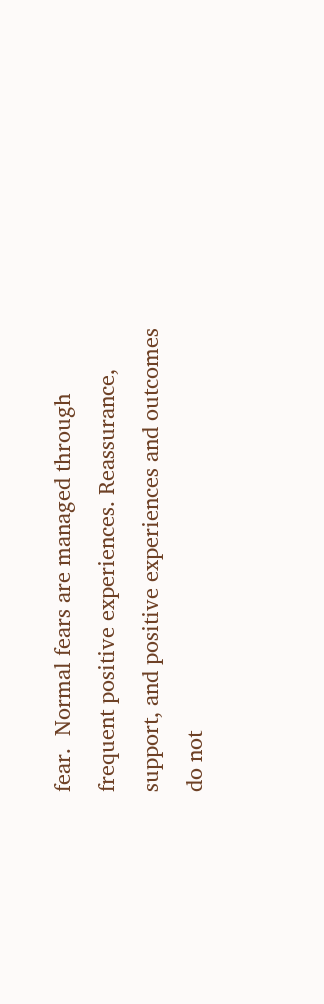fear.  Normal fears are managed through frequent positive experiences. Reassurance, support, and positive experiences and outcomes do not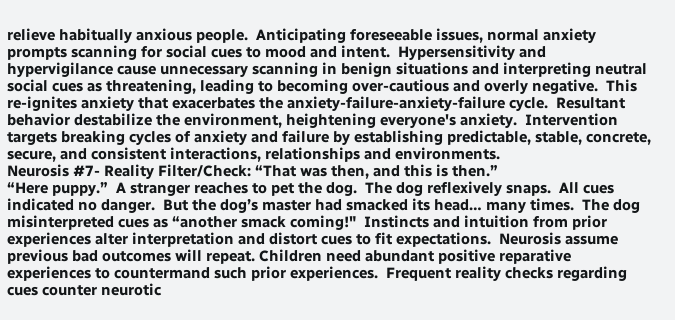relieve habitually anxious people.  Anticipating foreseeable issues, normal anxiety prompts scanning for social cues to mood and intent.  Hypersensitivity and hypervigilance cause unnecessary scanning in benign situations and interpreting neutral social cues as threatening, leading to becoming over-cautious and overly negative.  This re-ignites anxiety that exacerbates the anxiety-failure-anxiety-failure cycle.  Resultant behavior destabilize the environment, heightening everyone's anxiety.  Intervention targets breaking cycles of anxiety and failure by establishing predictable, stable, concrete, secure, and consistent interactions, relationships and environments.
Neurosis #7- Reality Filter/Check: “That was then, and this is then.”
“Here puppy.”  A stranger reaches to pet the dog.  The dog reflexively snaps.  All cues indicated no danger.  But the dog’s master had smacked its head… many times.  The dog misinterpreted cues as “another smack coming!"  Instincts and intuition from prior experiences alter interpretation and distort cues to fit expectations.  Neurosis assume previous bad outcomes will repeat. Children need abundant positive reparative experiences to countermand such prior experiences.  Frequent reality checks regarding cues counter neurotic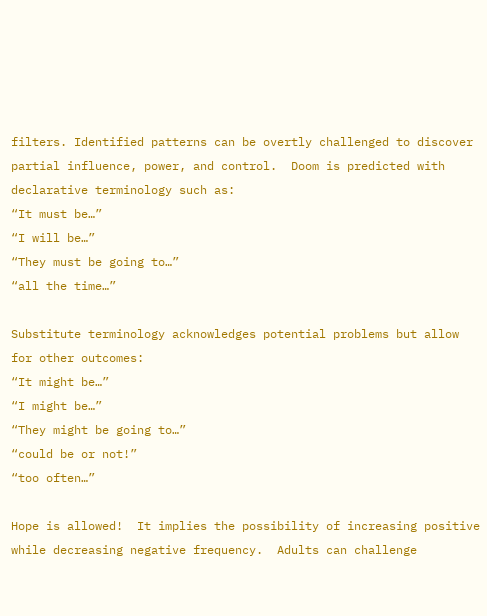filters. Identified patterns can be overtly challenged to discover partial influence, power, and control.  Doom is predicted with declarative terminology such as:
“It must be…”
“I will be…”
“They must be going to…”
“all the time…”

Substitute terminology acknowledges potential problems but allow for other outcomes:
“It might be…”
“I might be…”
“They might be going to…”
“could be or not!”
“too often…”

Hope is allowed!  It implies the possibility of increasing positive while decreasing negative frequency.  Adults can challenge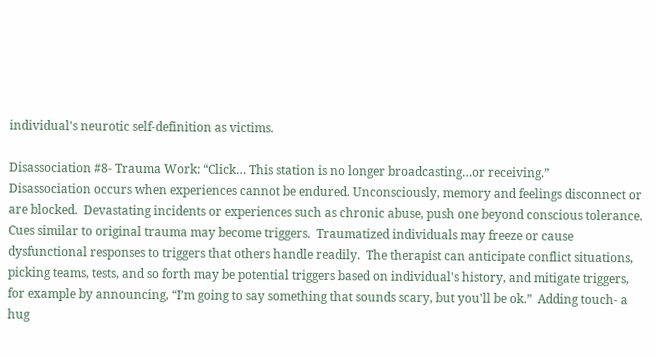individual's neurotic self-definition as victims.

Disassociation #8- Trauma Work: “Click… This station is no longer broadcasting…or receiving.”
Disassociation occurs when experiences cannot be endured. Unconsciously, memory and feelings disconnect or are blocked.  Devastating incidents or experiences such as chronic abuse, push one beyond conscious tolerance.  Cues similar to original trauma may become triggers.  Traumatized individuals may freeze or cause dysfunctional responses to triggers that others handle readily.  The therapist can anticipate conflict situations, picking teams, tests, and so forth may be potential triggers based on individual's history, and mitigate triggers, for example by announcing, “I’m going to say something that sounds scary, but you'll be ok.”  Adding touch- a hug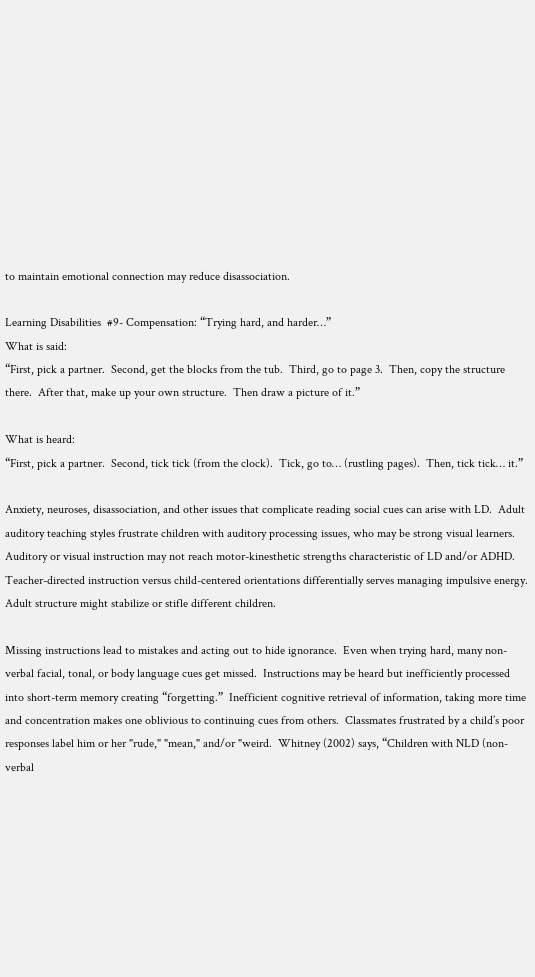to maintain emotional connection may reduce disassociation.

Learning Disabilities  #9- Compensation: “Trying hard, and harder…”
What is said:
“First, pick a partner.  Second, get the blocks from the tub.  Third, go to page 3.  Then, copy the structure there.  After that, make up your own structure.  Then draw a picture of it.”

What is heard:
“First, pick a partner.  Second, tick tick (from the clock).  Tick, go to… (rustling pages).  Then, tick tick… it.”

Anxiety, neuroses, disassociation, and other issues that complicate reading social cues can arise with LD.  Adult auditory teaching styles frustrate children with auditory processing issues, who may be strong visual learners.  Auditory or visual instruction may not reach motor-kinesthetic strengths characteristic of LD and/or ADHD.  Teacher-directed instruction versus child-centered orientations differentially serves managing impulsive energy. Adult structure might stabilize or stifle different children.

Missing instructions lead to mistakes and acting out to hide ignorance.  Even when trying hard, many non-verbal facial, tonal, or body language cues get missed.  Instructions may be heard but inefficiently processed into short-term memory creating “forgetting.”  Inefficient cognitive retrieval of information, taking more time and concentration makes one oblivious to continuing cues from others.  Classmates frustrated by a child’s poor responses label him or her "rude," "mean," and/or "weird.  Whitney (2002) says, “Children with NLD (non-verbal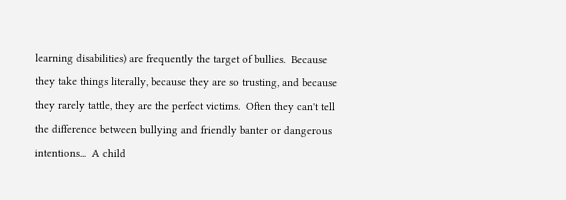learning disabilities) are frequently the target of bullies.  Because they take things literally, because they are so trusting, and because they rarely tattle, they are the perfect victims.  Often they can't tell the difference between bullying and friendly banter or dangerous intentions...  A child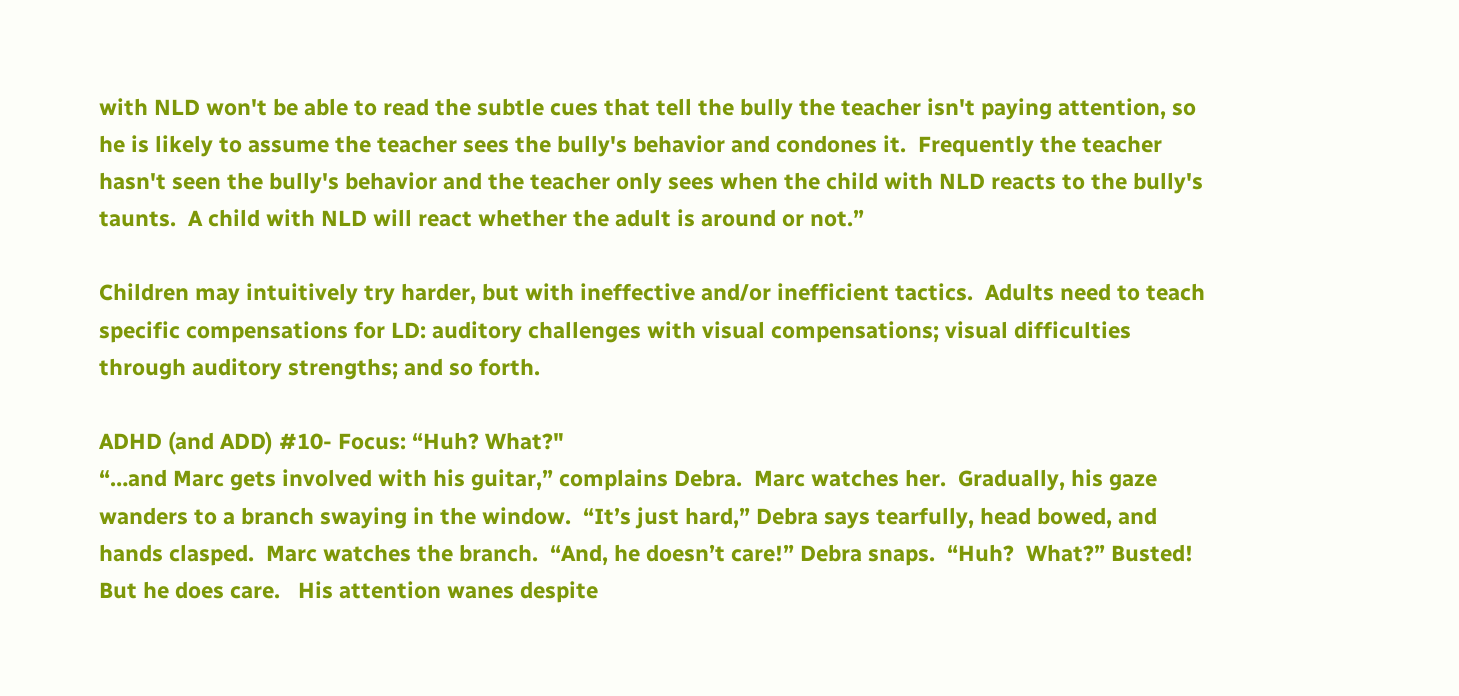with NLD won't be able to read the subtle cues that tell the bully the teacher isn't paying attention, so he is likely to assume the teacher sees the bully's behavior and condones it.  Frequently the teacher hasn't seen the bully's behavior and the teacher only sees when the child with NLD reacts to the bully's taunts.  A child with NLD will react whether the adult is around or not.”

Children may intuitively try harder, but with ineffective and/or inefficient tactics.  Adults need to teach specific compensations for LD: auditory challenges with visual compensations; visual difficulties through auditory strengths; and so forth.

ADHD (and ADD) #10- Focus: “Huh? What?"
“…and Marc gets involved with his guitar,” complains Debra.  Marc watches her.  Gradually, his gaze wanders to a branch swaying in the window.  “It’s just hard,” Debra says tearfully, head bowed, and hands clasped.  Marc watches the branch.  “And, he doesn’t care!” Debra snaps.  “Huh?  What?” Busted!  But he does care.   His attention wanes despite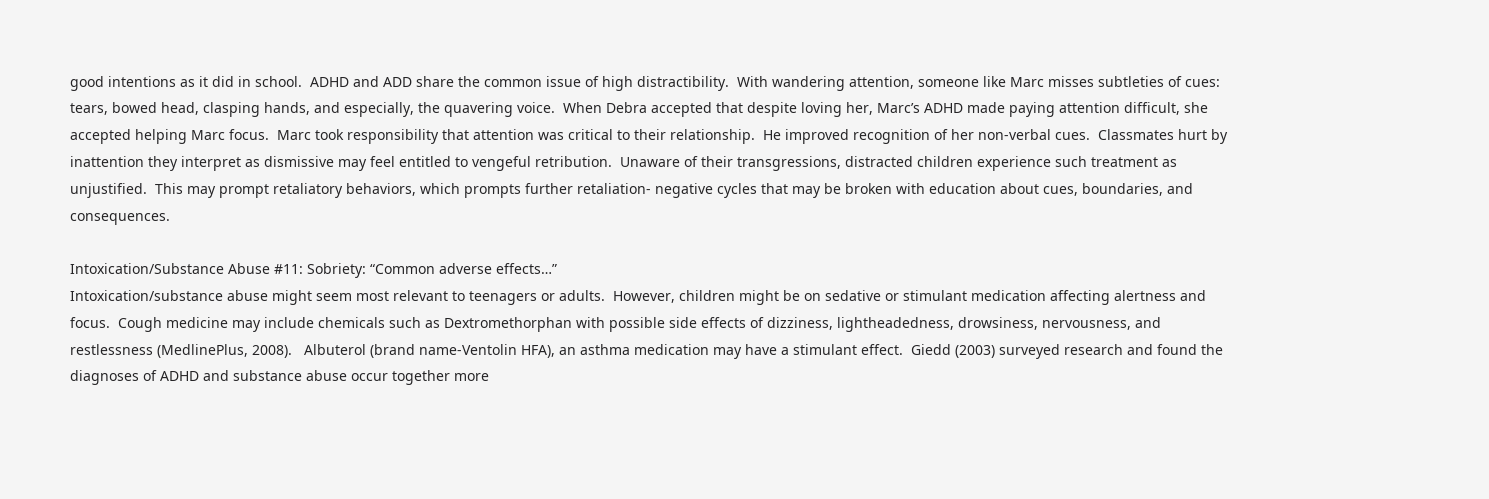good intentions as it did in school.  ADHD and ADD share the common issue of high distractibility.  With wandering attention, someone like Marc misses subtleties of cues: tears, bowed head, clasping hands, and especially, the quavering voice.  When Debra accepted that despite loving her, Marc’s ADHD made paying attention difficult, she accepted helping Marc focus.  Marc took responsibility that attention was critical to their relationship.  He improved recognition of her non-verbal cues.  Classmates hurt by inattention they interpret as dismissive may feel entitled to vengeful retribution.  Unaware of their transgressions, distracted children experience such treatment as unjustified.  This may prompt retaliatory behaviors, which prompts further retaliation- negative cycles that may be broken with education about cues, boundaries, and consequences.

Intoxication/Substance Abuse #11: Sobriety: “Common adverse effects…”
Intoxication/substance abuse might seem most relevant to teenagers or adults.  However, children might be on sedative or stimulant medication affecting alertness and focus.  Cough medicine may include chemicals such as Dextromethorphan with possible side effects of dizziness, lightheadedness, drowsiness, nervousness, and restlessness (MedlinePlus, 2008).   Albuterol (brand name-Ventolin HFA), an asthma medication may have a stimulant effect.  Giedd (2003) surveyed research and found the diagnoses of ADHD and substance abuse occur together more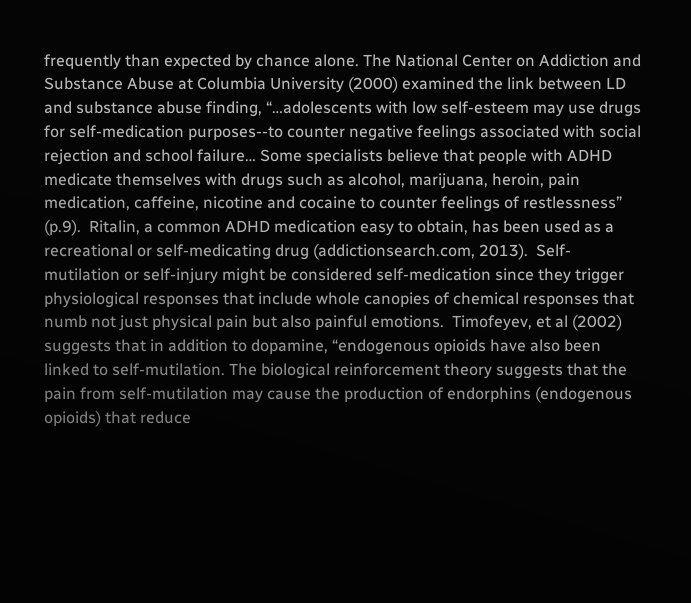frequently than expected by chance alone. The National Center on Addiction and Substance Abuse at Columbia University (2000) examined the link between LD and substance abuse finding, “…adolescents with low self-esteem may use drugs for self-medication purposes--to counter negative feelings associated with social rejection and school failure… Some specialists believe that people with ADHD medicate themselves with drugs such as alcohol, marijuana, heroin, pain medication, caffeine, nicotine and cocaine to counter feelings of restlessness” (p.9).  Ritalin, a common ADHD medication easy to obtain, has been used as a recreational or self-medicating drug (addictionsearch.com, 2013).  Self-mutilation or self-injury might be considered self-medication since they trigger physiological responses that include whole canopies of chemical responses that numb not just physical pain but also painful emotions.  Timofeyev, et al (2002) suggests that in addition to dopamine, “endogenous opioids have also been linked to self-mutilation. The biological reinforcement theory suggests that the pain from self-mutilation may cause the production of endorphins (endogenous opioids) that reduce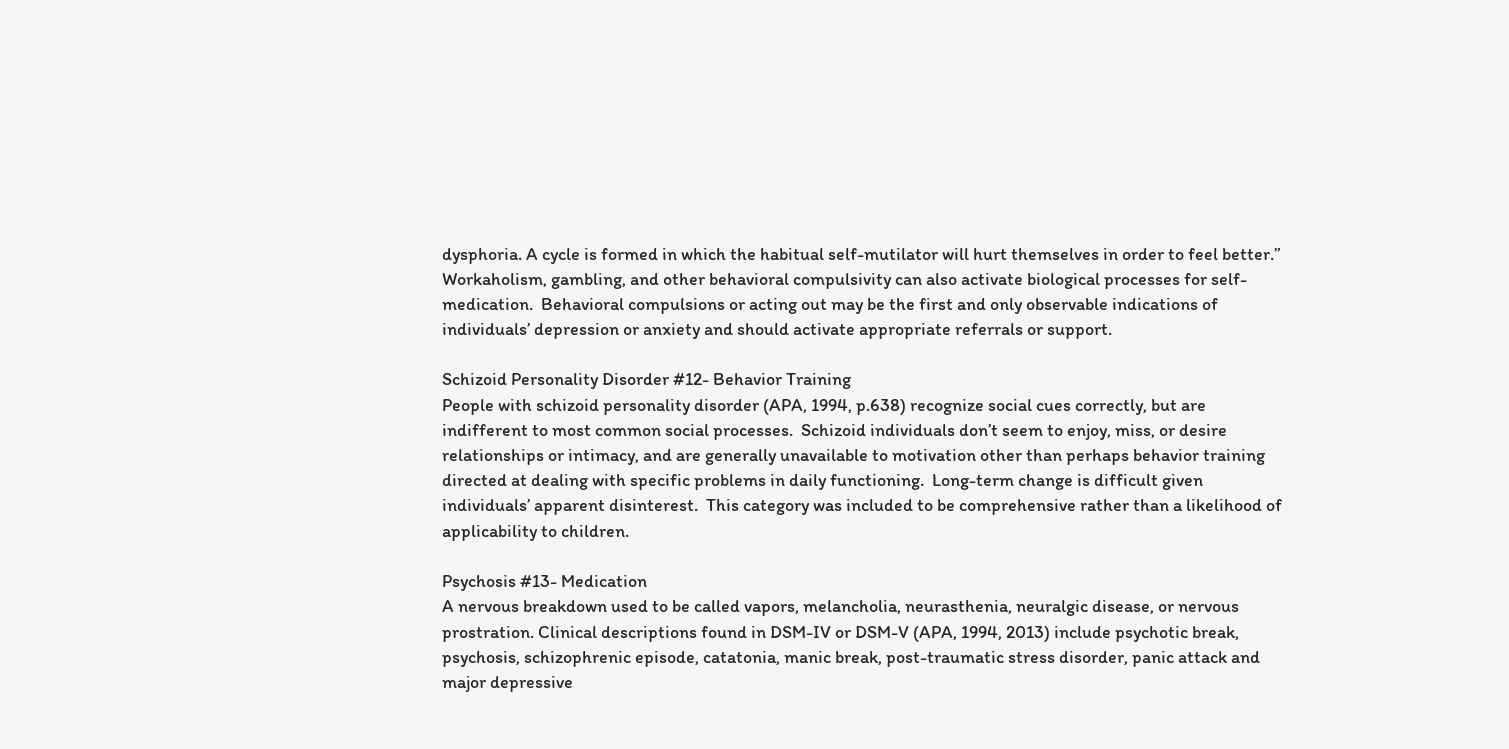dysphoria. A cycle is formed in which the habitual self-mutilator will hurt themselves in order to feel better.”  Workaholism, gambling, and other behavioral compulsivity can also activate biological processes for self-medication.  Behavioral compulsions or acting out may be the first and only observable indications of individuals’ depression or anxiety and should activate appropriate referrals or support.

Schizoid Personality Disorder #12- Behavior Training
People with schizoid personality disorder (APA, 1994, p.638) recognize social cues correctly, but are indifferent to most common social processes.  Schizoid individuals don’t seem to enjoy, miss, or desire relationships or intimacy, and are generally unavailable to motivation other than perhaps behavior training directed at dealing with specific problems in daily functioning.  Long-term change is difficult given individuals’ apparent disinterest.  This category was included to be comprehensive rather than a likelihood of applicability to children.

Psychosis #13- Medication
A nervous breakdown used to be called vapors, melancholia, neurasthenia, neuralgic disease, or nervous prostration. Clinical descriptions found in DSM-IV or DSM-V (APA, 1994, 2013) include psychotic break, psychosis, schizophrenic episode, catatonia, manic break, post-traumatic stress disorder, panic attack and major depressive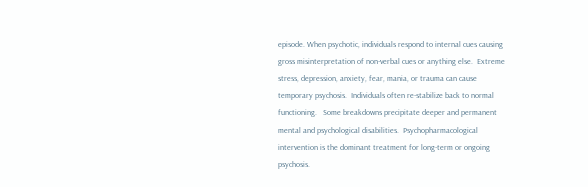episode. When psychotic, individuals respond to internal cues causing gross misinterpretation of non-verbal cues or anything else.  Extreme stress, depression, anxiety, fear, mania, or trauma can cause temporary psychosis.  Individuals often re-stabilize back to normal functioning.   Some breakdowns precipitate deeper and permanent mental and psychological disabilities.  Psychopharmacological intervention is the dominant treatment for long-term or ongoing psychosis.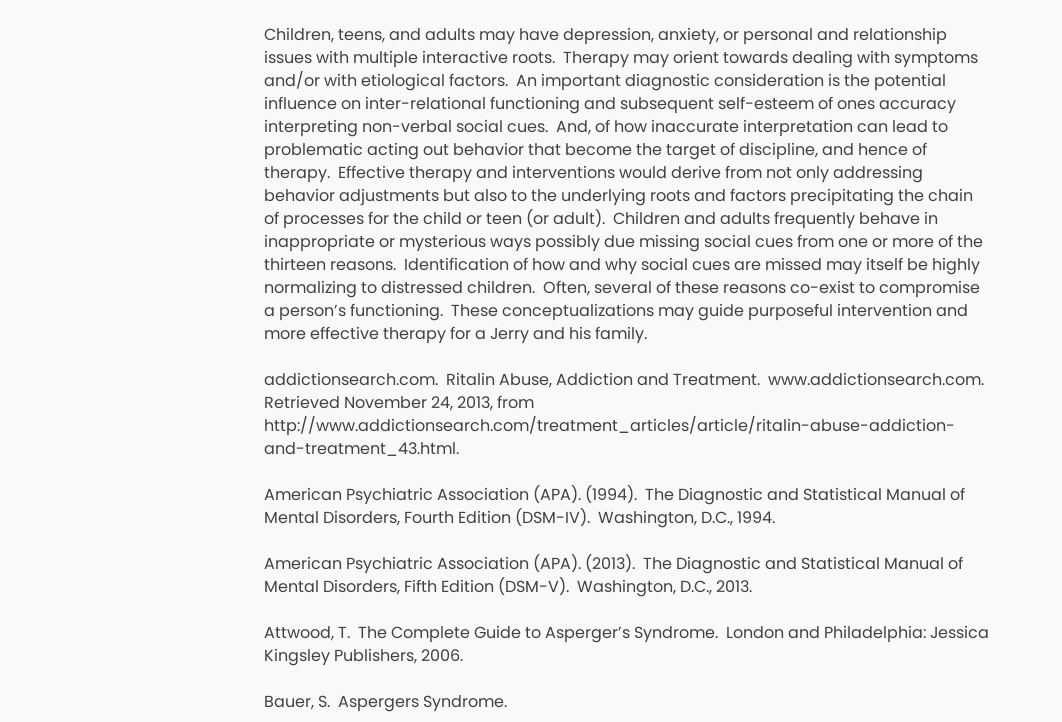Children, teens, and adults may have depression, anxiety, or personal and relationship issues with multiple interactive roots.  Therapy may orient towards dealing with symptoms and/or with etiological factors.  An important diagnostic consideration is the potential influence on inter-relational functioning and subsequent self-esteem of ones accuracy interpreting non-verbal social cues.  And, of how inaccurate interpretation can lead to problematic acting out behavior that become the target of discipline, and hence of therapy.  Effective therapy and interventions would derive from not only addressing behavior adjustments but also to the underlying roots and factors precipitating the chain of processes for the child or teen (or adult).  Children and adults frequently behave in inappropriate or mysterious ways possibly due missing social cues from one or more of the thirteen reasons.  Identification of how and why social cues are missed may itself be highly normalizing to distressed children.  Often, several of these reasons co-exist to compromise a person’s functioning.  These conceptualizations may guide purposeful intervention and more effective therapy for a Jerry and his family.

addictionsearch.com.  Ritalin Abuse, Addiction and Treatment.  www.addictionsearch.com.  Retrieved November 24, 2013, from http://www.addictionsearch.com/treatment_articles/article/ritalin-abuse-addiction-and-treatment_43.html.

American Psychiatric Association (APA). (1994).  The Diagnostic and Statistical Manual of Mental Disorders, Fourth Edition (DSM-IV).  Washington, D.C., 1994.

American Psychiatric Association (APA). (2013).  The Diagnostic and Statistical Manual of Mental Disorders, Fifth Edition (DSM-V).  Washington, D.C., 2013.

Attwood, T.  The Complete Guide to Asperger’s Syndrome.  London and Philadelphia: Jessica Kingsley Publishers, 2006.

Bauer, S.  Aspergers Syndrome.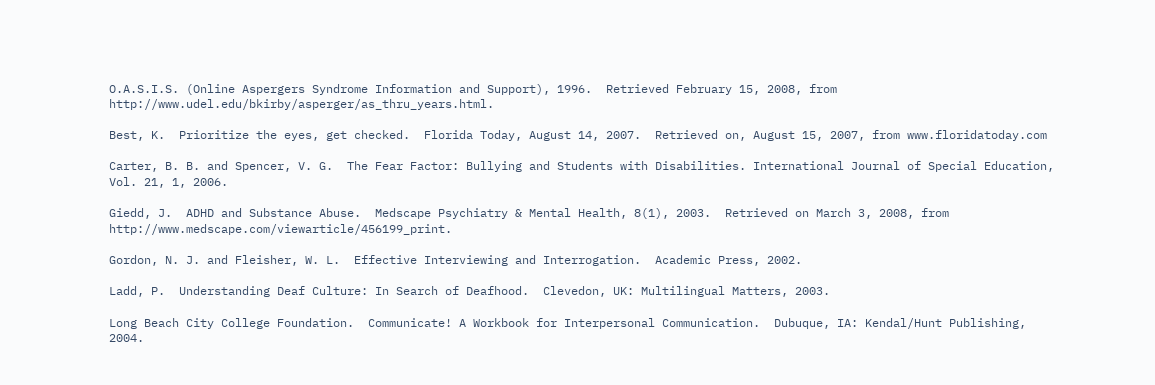O.A.S.I.S. (Online Aspergers Syndrome Information and Support), 1996.  Retrieved February 15, 2008, from http://www.udel.edu/bkirby/asperger/as_thru_years.html.

Best, K.  Prioritize the eyes, get checked.  Florida Today, August 14, 2007.  Retrieved on, August 15, 2007, from www.floridatoday.com

Carter, B. B. and Spencer, V. G.  The Fear Factor: Bullying and Students with Disabilities. International Journal of Special Education, Vol. 21, 1, 2006.

Giedd, J.  ADHD and Substance Abuse.  Medscape Psychiatry & Mental Health, 8(1), 2003.  Retrieved on March 3, 2008, from http://www.medscape.com/viewarticle/456199_print.

Gordon, N. J. and Fleisher, W. L.  Effective Interviewing and Interrogation.  Academic Press, 2002.

Ladd, P.  Understanding Deaf Culture: In Search of Deafhood.  Clevedon, UK: Multilingual Matters, 2003.

Long Beach City College Foundation.  Communicate! A Workbook for Interpersonal Communication.  Dubuque, IA: Kendal/Hunt Publishing, 2004.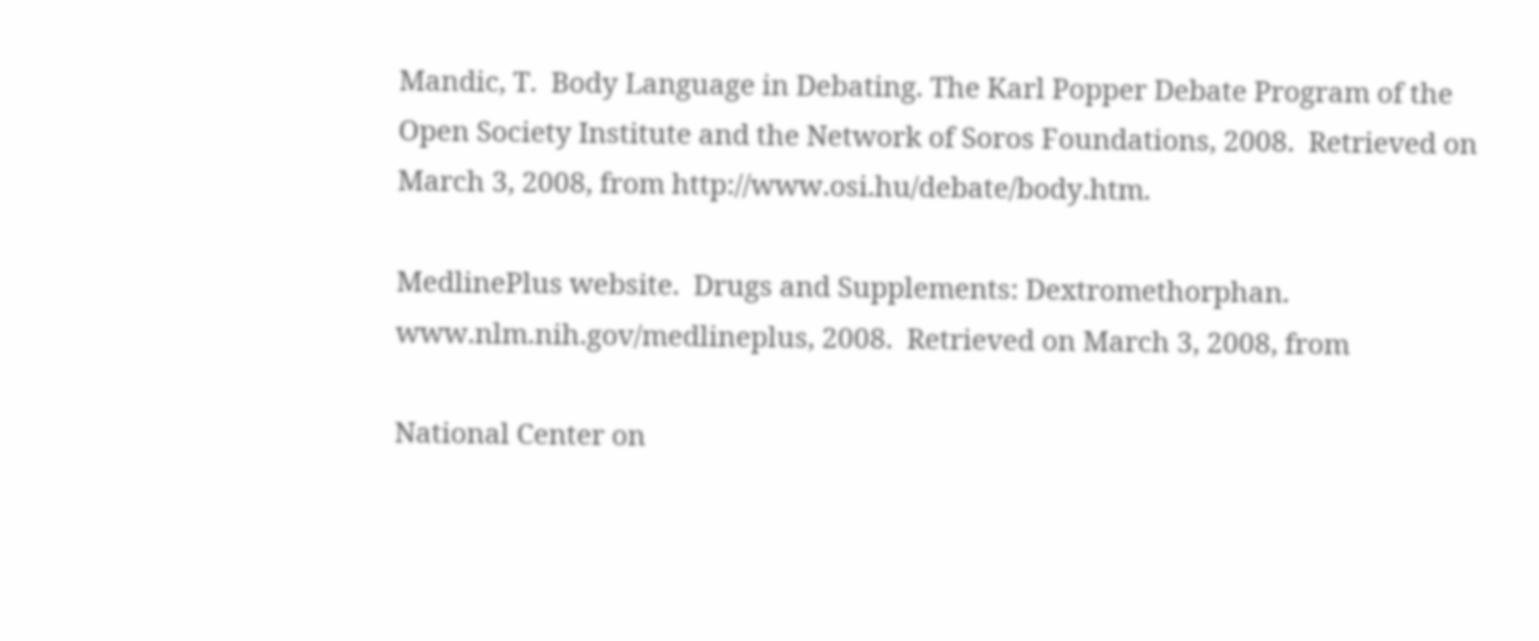Mandic, T.  Body Language in Debating. The Karl Popper Debate Program of the Open Society Institute and the Network of Soros Foundations, 2008.  Retrieved on March 3, 2008, from http://www.osi.hu/debate/body.htm.

MedlinePlus website.  Drugs and Supplements: Dextromethorphan.  www.nlm.nih.gov/medlineplus, 2008.  Retrieved on March 3, 2008, from

National Center on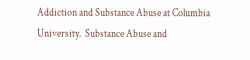Addiction and Substance Abuse at Columbia University.  Substance Abuse and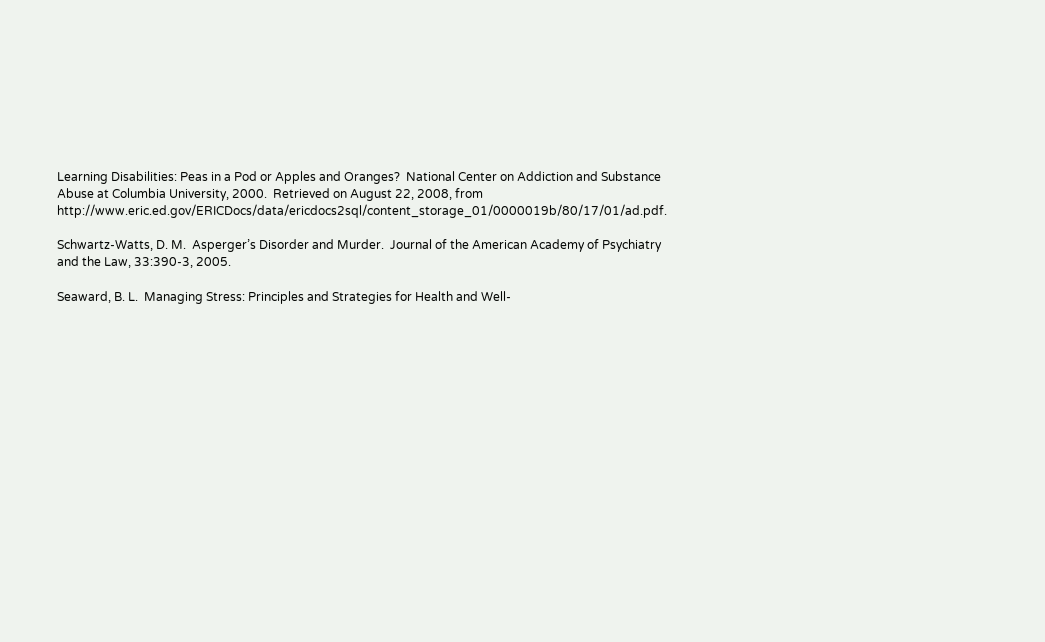Learning Disabilities: Peas in a Pod or Apples and Oranges?  National Center on Addiction and Substance Abuse at Columbia University, 2000.  Retrieved on August 22, 2008, from http://www.eric.ed.gov/ERICDocs/data/ericdocs2sql/content_storage_01/0000019b/80/17/01/ad.pdf.

Schwartz-Watts, D. M.  Asperger’s Disorder and Murder.  Journal of the American Academy of Psychiatry and the Law, 33:390-3, 2005.

Seaward, B. L.  Managing Stress: Principles and Strategies for Health and Well-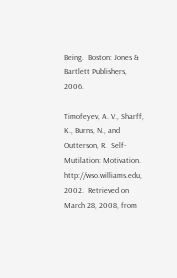Being.  Boston: Jones & Bartlett Publishers, 2006.

Timofeyev, A. V., Sharff, K., Burns, N., and Outterson, R.  Self-Mutilation: Motivation.  http://wso.williams.edu,  2002.  Retrieved on March 28, 2008, from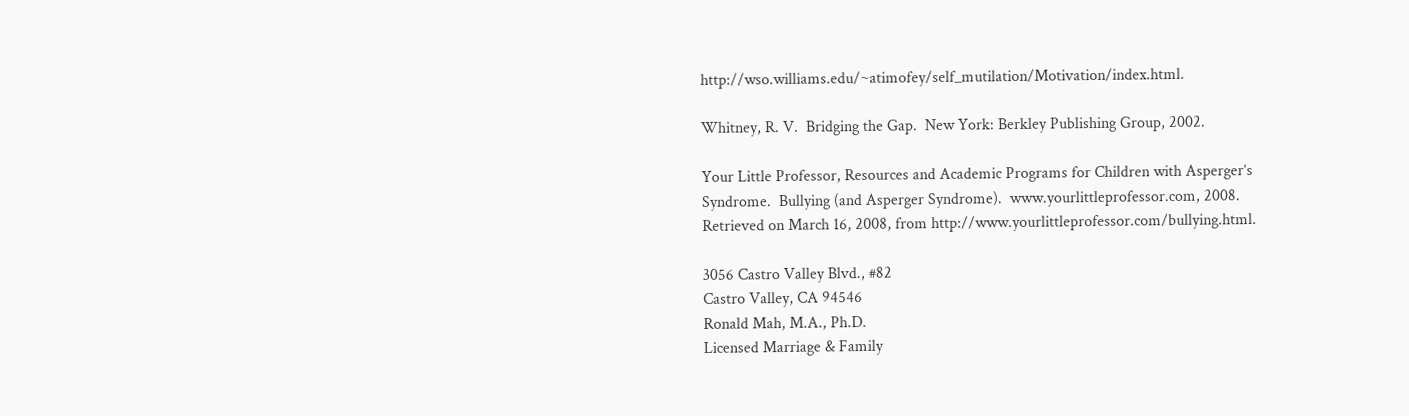http://wso.williams.edu/~atimofey/self_mutilation/Motivation/index.html.

Whitney, R. V.  Bridging the Gap.  New York: Berkley Publishing Group, 2002.

Your Little Professor, Resources and Academic Programs for Children with Asperger’s Syndrome.  Bullying (and Asperger Syndrome).  www.yourlittleprofessor.com, 2008.  Retrieved on March 16, 2008, from http://www.yourlittleprofessor.com/bullying.html.

3056 Castro Valley Blvd., #82
Castro Valley, CA 94546
Ronald Mah, M.A., Ph.D.
Licensed Marriage & Family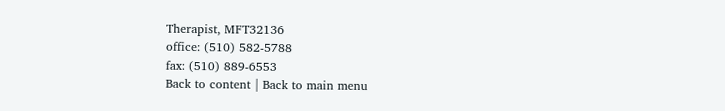Therapist, MFT32136
office: (510) 582-5788
fax: (510) 889-6553
Back to content | Back to main menu